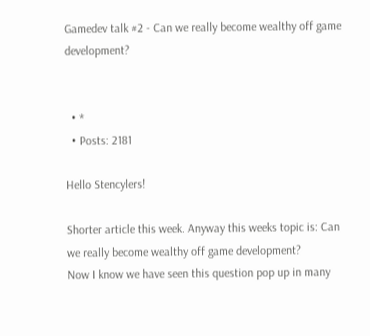Gamedev talk #2 - Can we really become wealthy off game development?


  • *
  • Posts: 2181

Hello Stencylers!

Shorter article this week. Anyway this weeks topic is: Can we really become wealthy off game development?
Now I know we have seen this question pop up in many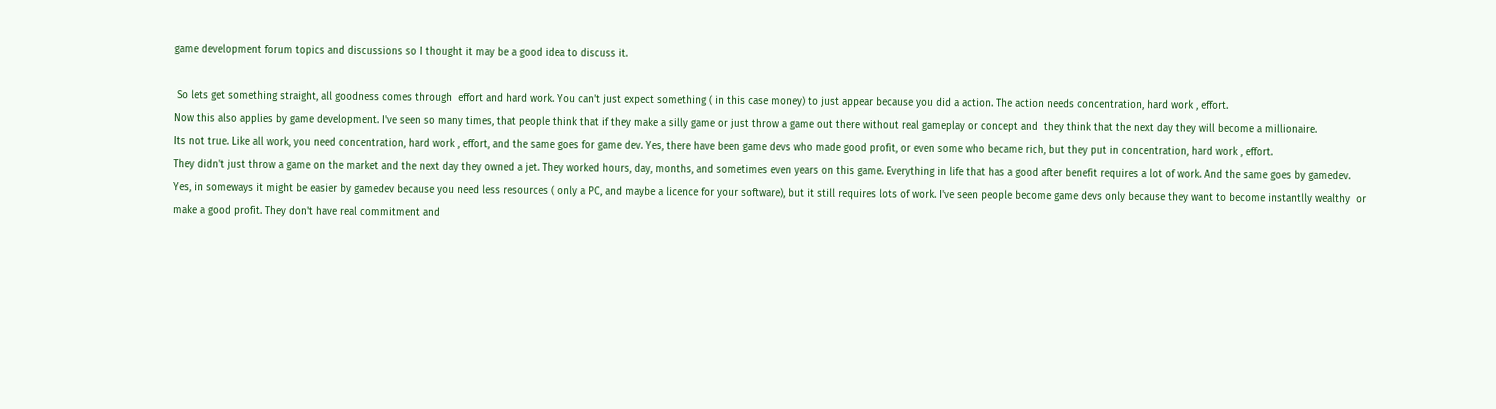game development forum topics and discussions so I thought it may be a good idea to discuss it.

 So lets get something straight, all goodness comes through  effort and hard work. You can't just expect something ( in this case money) to just appear because you did a action. The action needs concentration, hard work , effort.
Now this also applies by game development. I've seen so many times, that people think that if they make a silly game or just throw a game out there without real gameplay or concept and  they think that the next day they will become a millionaire.
Its not true. Like all work, you need concentration, hard work , effort, and the same goes for game dev. Yes, there have been game devs who made good profit, or even some who became rich, but they put in concentration, hard work , effort.
They didn't just throw a game on the market and the next day they owned a jet. They worked hours, day, months, and sometimes even years on this game. Everything in life that has a good after benefit requires a lot of work. And the same goes by gamedev.
Yes, in someways it might be easier by gamedev because you need less resources ( only a PC, and maybe a licence for your software), but it still requires lots of work. I've seen people become game devs only because they want to become instantlly wealthy  or make a good profit. They don't have real commitment and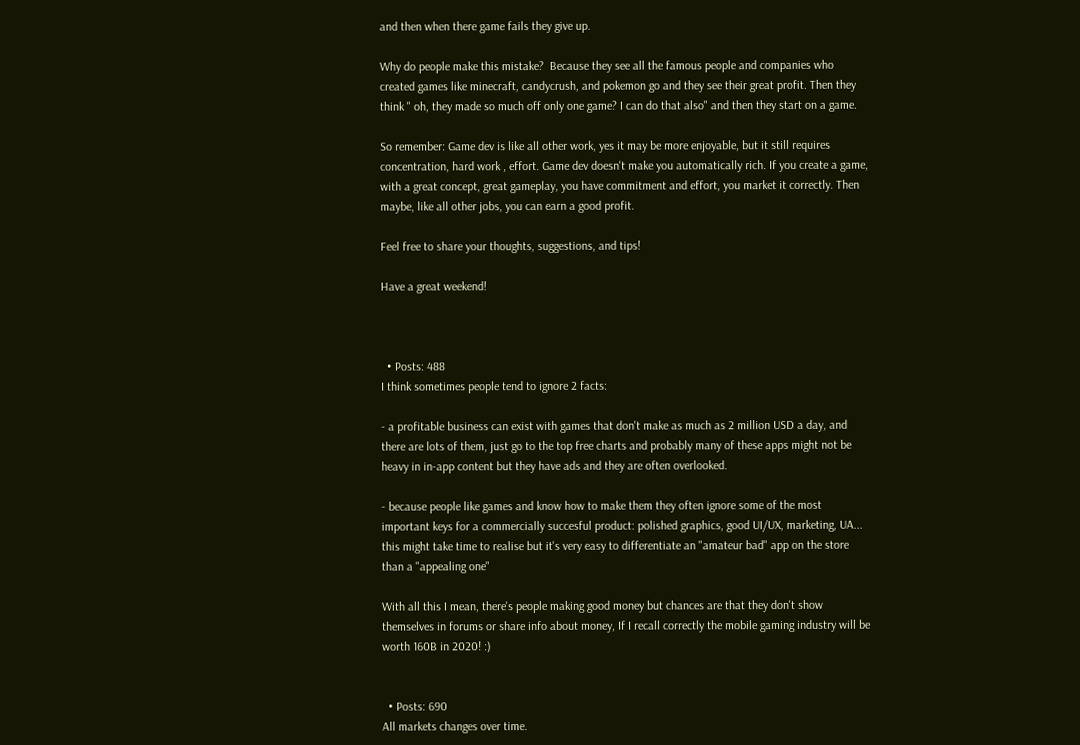and then when there game fails they give up.

Why do people make this mistake?  Because they see all the famous people and companies who created games like minecraft, candycrush, and pokemon go and they see their great profit. Then they think " oh, they made so much off only one game? I can do that also" and then they start on a game.

So remember: Game dev is like all other work, yes it may be more enjoyable, but it still requires concentration, hard work , effort. Game dev doesn't make you automatically rich. If you create a game, with a great concept, great gameplay, you have commitment and effort, you market it correctly. Then maybe, like all other jobs, you can earn a good profit.

Feel free to share your thoughts, suggestions, and tips!

Have a great weekend!



  • Posts: 488
I think sometimes people tend to ignore 2 facts:

- a profitable business can exist with games that don't make as much as 2 million USD a day, and there are lots of them, just go to the top free charts and probably many of these apps might not be heavy in in-app content but they have ads and they are often overlooked.

- because people like games and know how to make them they often ignore some of the most important keys for a commercially succesful product: polished graphics, good UI/UX, marketing, UA... this might take time to realise but it's very easy to differentiate an "amateur bad" app on the store than a "appealing one"

With all this I mean, there's people making good money but chances are that they don't show themselves in forums or share info about money, If I recall correctly the mobile gaming industry will be worth 160B in 2020! :)


  • Posts: 690
All markets changes over time.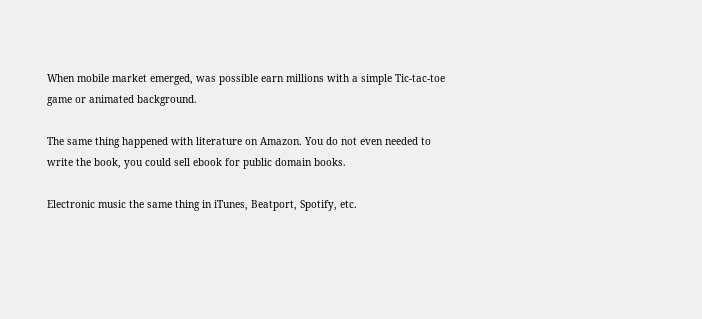When mobile market emerged, was possible earn millions with a simple Tic-tac-toe game or animated background.

The same thing happened with literature on Amazon. You do not even needed to write the book, you could sell ebook for public domain books.

Electronic music the same thing in iTunes, Beatport, Spotify, etc.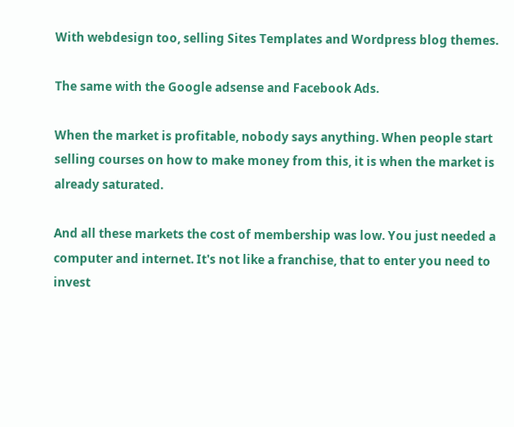With webdesign too, selling Sites Templates and Wordpress blog themes.

The same with the Google adsense and Facebook Ads.

When the market is profitable, nobody says anything. When people start selling courses on how to make money from this, it is when the market is already saturated.

And all these markets the cost of membership was low. You just needed a computer and internet. It's not like a franchise, that to enter you need to invest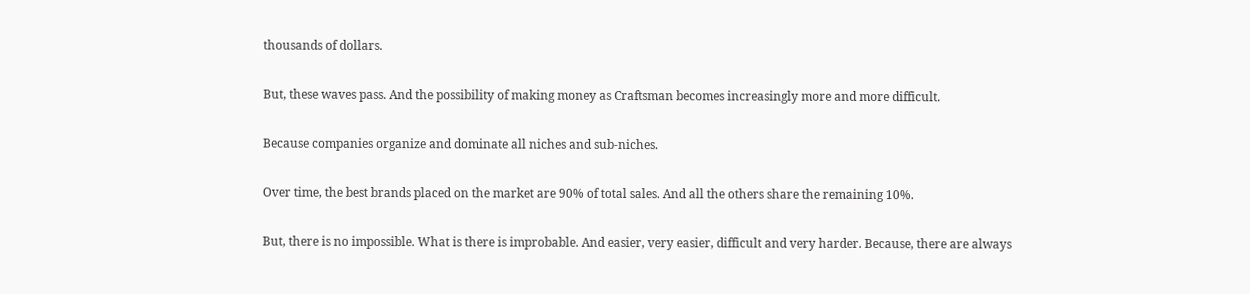thousands of dollars.

But, these waves pass. And the possibility of making money as Craftsman becomes increasingly more and more difficult.

Because companies organize and dominate all niches and sub-niches.

Over time, the best brands placed on the market are 90% of total sales. And all the others share the remaining 10%.

But, there is no impossible. What is there is improbable. And easier, very easier, difficult and very harder. Because, there are always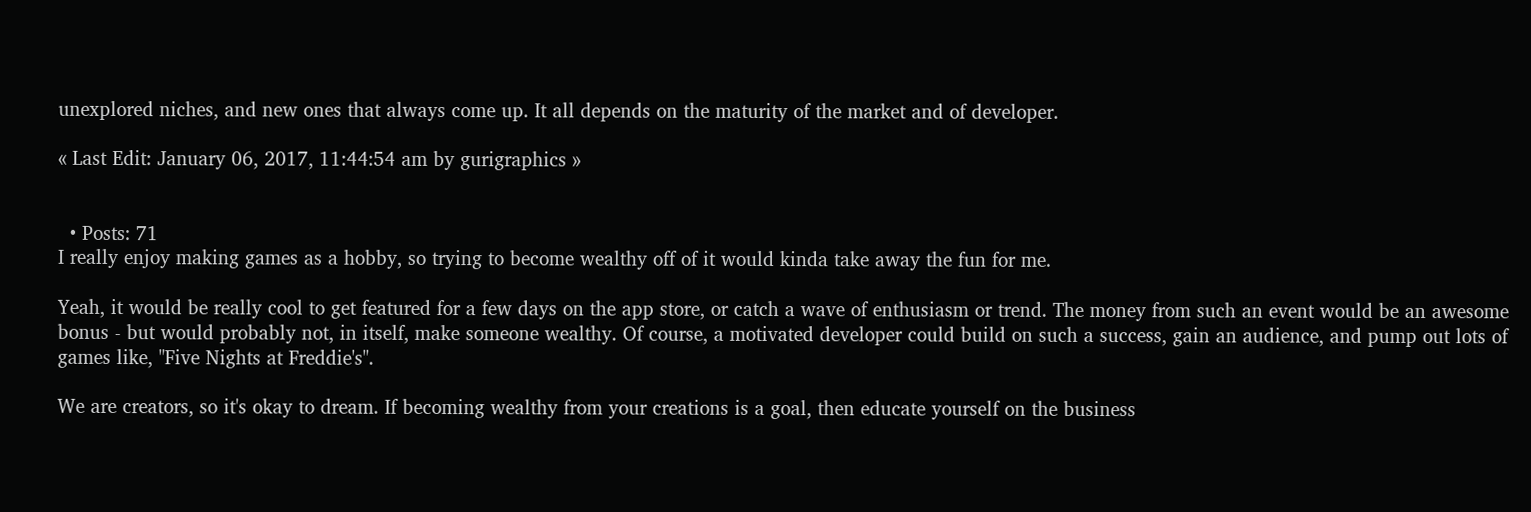unexplored niches, and new ones that always come up. It all depends on the maturity of the market and of developer.

« Last Edit: January 06, 2017, 11:44:54 am by gurigraphics »


  • Posts: 71
I really enjoy making games as a hobby, so trying to become wealthy off of it would kinda take away the fun for me.

Yeah, it would be really cool to get featured for a few days on the app store, or catch a wave of enthusiasm or trend. The money from such an event would be an awesome bonus - but would probably not, in itself, make someone wealthy. Of course, a motivated developer could build on such a success, gain an audience, and pump out lots of games like, "Five Nights at Freddie's".

We are creators, so it's okay to dream. If becoming wealthy from your creations is a goal, then educate yourself on the business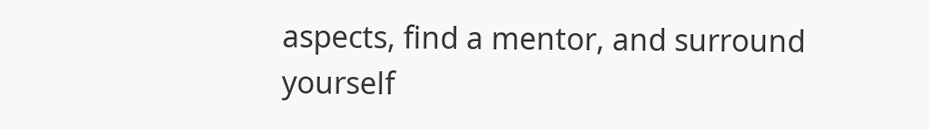aspects, find a mentor, and surround yourself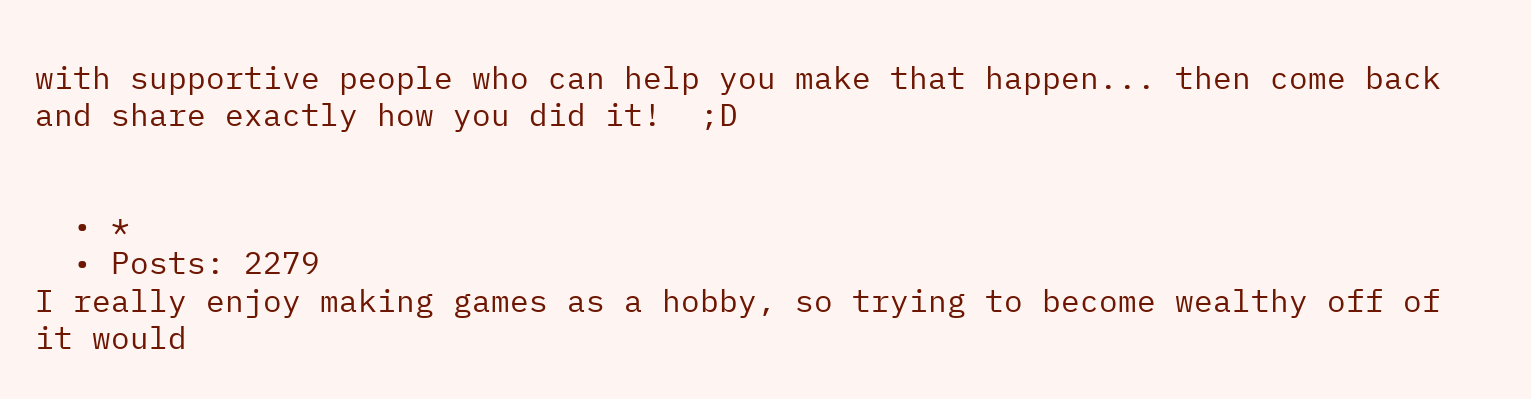with supportive people who can help you make that happen... then come back and share exactly how you did it!  ;D


  • *
  • Posts: 2279
I really enjoy making games as a hobby, so trying to become wealthy off of it would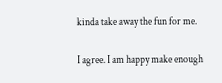kinda take away the fun for me.

I agree. I am happy make enough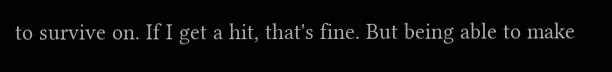to survive on. If I get a hit, that's fine. But being able to make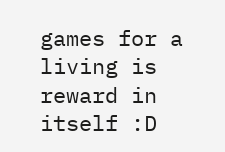games for a living is reward in itself :D